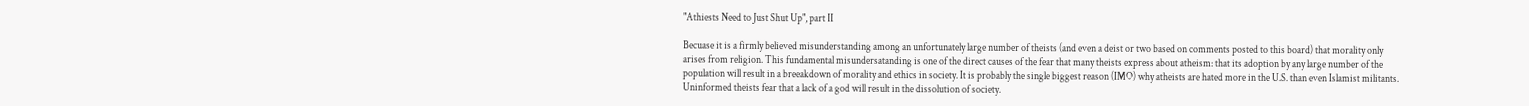"Athiests Need to Just Shut Up", part II

Becuase it is a firmly believed misunderstanding among an unfortunately large number of theists (and even a deist or two based on comments posted to this board) that morality only arises from religion. This fundamental misundersatanding is one of the direct causes of the fear that many theists express about atheism: that its adoption by any large number of the population will result in a breeakdown of morality and ethics in society. It is probably the single biggest reason (IMO) why atheists are hated more in the U.S. than even Islamist militants. Uninformed theists fear that a lack of a god will result in the dissolution of society.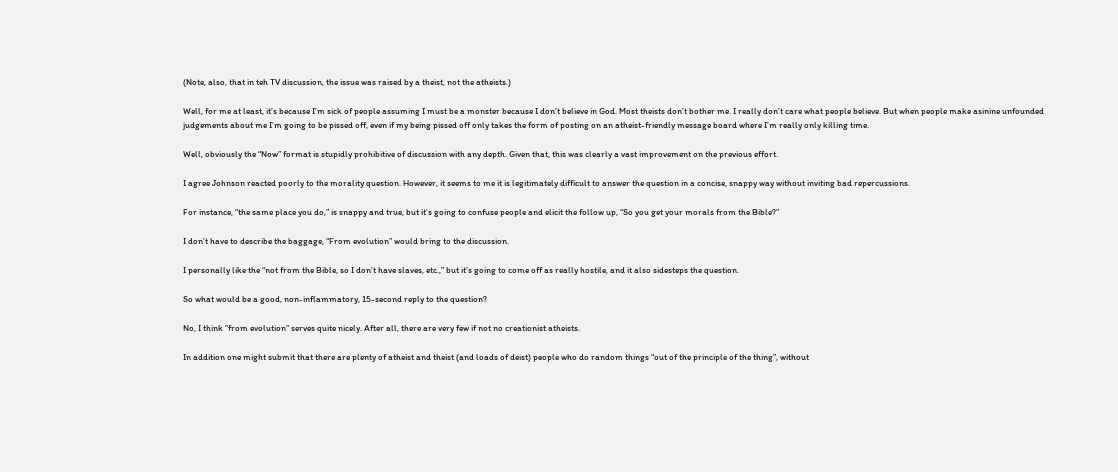(Note, also, that in teh TV discussion, the issue was raised by a theist, not the atheists.)

Well, for me at least, it’s because I’m sick of people assuming I must be a monster because I don’t believe in God. Most theists don’t bother me. I really don’t care what people believe. But when people make asinine unfounded judgements about me I’m going to be pissed off, even if my being pissed off only takes the form of posting on an atheist-friendly message board where I’m really only killing time.

Well, obviously the “Now” format is stupidly prohibitive of discussion with any depth. Given that, this was clearly a vast improvement on the previous effort.

I agree Johnson reacted poorly to the morality question. However, it seems to me it is legitimately difficult to answer the question in a concise, snappy way without inviting bad repercussions.

For instance, “the same place you do,” is snappy and true, but it’s going to confuse people and elicit the follow up, “So you get your morals from the Bible?”

I don’t have to describe the baggage, “From evolution” would bring to the discussion.

I personally like the “not from the Bible, so I don’t have slaves, etc.,” but it’s going to come off as really hostile, and it also sidesteps the question.

So what would be a good, non-inflammatory, 15-second reply to the question?

No, I think “from evolution” serves quite nicely. After all, there are very few if not no creationist atheists.

In addition one might submit that there are plenty of atheist and theist (and loads of deist) people who do random things “out of the principle of the thing”, without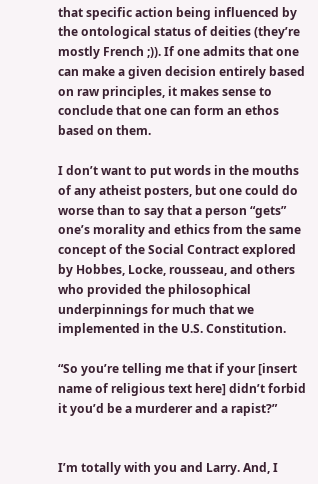that specific action being influenced by the ontological status of deities (they’re mostly French ;)). If one admits that one can make a given decision entirely based on raw principles, it makes sense to conclude that one can form an ethos based on them.

I don’t want to put words in the mouths of any atheist posters, but one could do worse than to say that a person “gets” one’s morality and ethics from the same concept of the Social Contract explored by Hobbes, Locke, rousseau, and others who provided the philosophical underpinnings for much that we implemented in the U.S. Constitution.

“So you’re telling me that if your [insert name of religious text here] didn’t forbid it you’d be a murderer and a rapist?”


I’m totally with you and Larry. And, I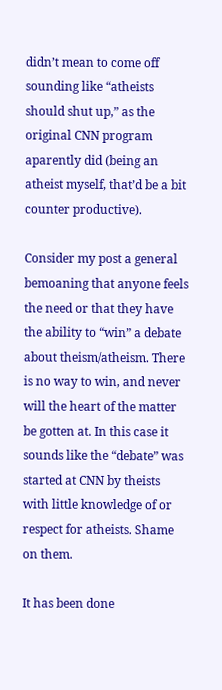didn’t mean to come off sounding like “atheists should shut up,” as the original CNN program aparently did (being an atheist myself, that’d be a bit counter productive).

Consider my post a general bemoaning that anyone feels the need or that they have the ability to “win” a debate about theism/atheism. There is no way to win, and never will the heart of the matter be gotten at. In this case it sounds like the “debate” was started at CNN by theists with little knowledge of or respect for atheists. Shame on them.

It has been done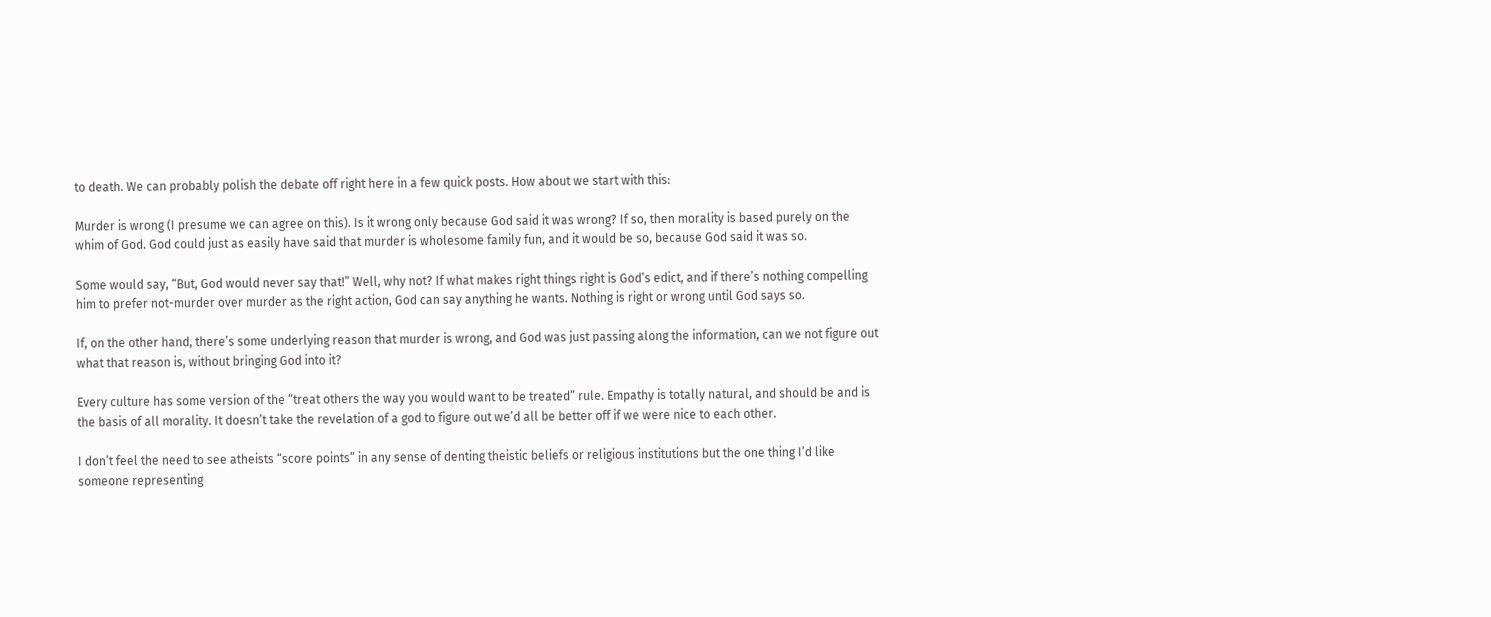to death. We can probably polish the debate off right here in a few quick posts. How about we start with this:

Murder is wrong (I presume we can agree on this). Is it wrong only because God said it was wrong? If so, then morality is based purely on the whim of God. God could just as easily have said that murder is wholesome family fun, and it would be so, because God said it was so.

Some would say, “But, God would never say that!” Well, why not? If what makes right things right is God’s edict, and if there’s nothing compelling him to prefer not-murder over murder as the right action, God can say anything he wants. Nothing is right or wrong until God says so.

If, on the other hand, there’s some underlying reason that murder is wrong, and God was just passing along the information, can we not figure out what that reason is, without bringing God into it?

Every culture has some version of the “treat others the way you would want to be treated” rule. Empathy is totally natural, and should be and is the basis of all morality. It doesn’t take the revelation of a god to figure out we’d all be better off if we were nice to each other.

I don’t feel the need to see atheists “score points” in any sense of denting theistic beliefs or religious institutions but the one thing I’d like someone representing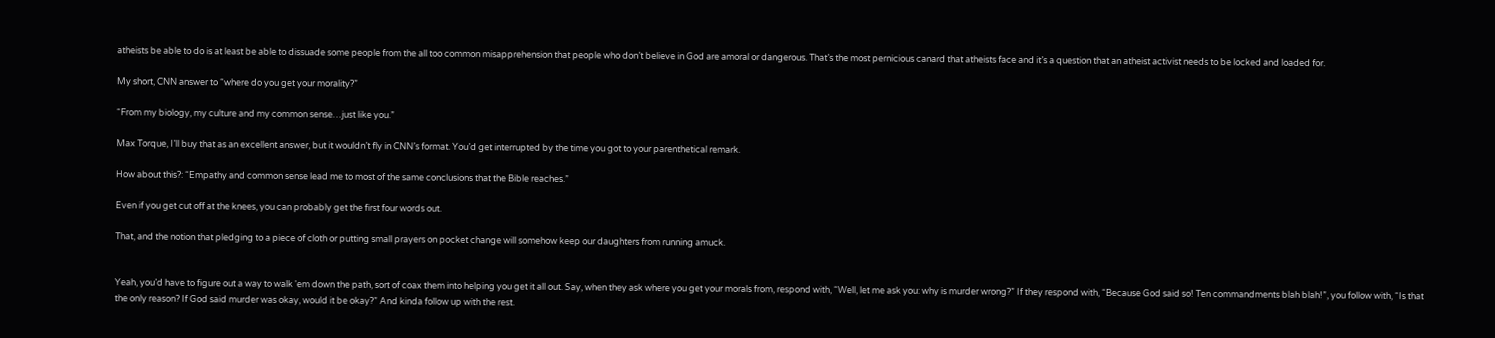atheists be able to do is at least be able to dissuade some people from the all too common misapprehension that people who don’t believe in God are amoral or dangerous. That’s the most pernicious canard that atheists face and it’s a question that an atheist activist needs to be locked and loaded for.

My short, CNN answer to “where do you get your morality?”

“From my biology, my culture and my common sense…just like you.”

Max Torque, I’ll buy that as an excellent answer, but it wouldn’t fly in CNN’s format. You’d get interrupted by the time you got to your parenthetical remark.

How about this?: “Empathy and common sense lead me to most of the same conclusions that the Bible reaches.”

Even if you get cut off at the knees, you can probably get the first four words out.

That, and the notion that pledging to a piece of cloth or putting small prayers on pocket change will somehow keep our daughters from running amuck.


Yeah, you’d have to figure out a way to walk 'em down the path, sort of coax them into helping you get it all out. Say, when they ask where you get your morals from, respond with, “Well, let me ask you: why is murder wrong?” If they respond with, “Because God said so! Ten commandments blah blah!”, you follow with, “Is that the only reason? If God said murder was okay, would it be okay?” And kinda follow up with the rest.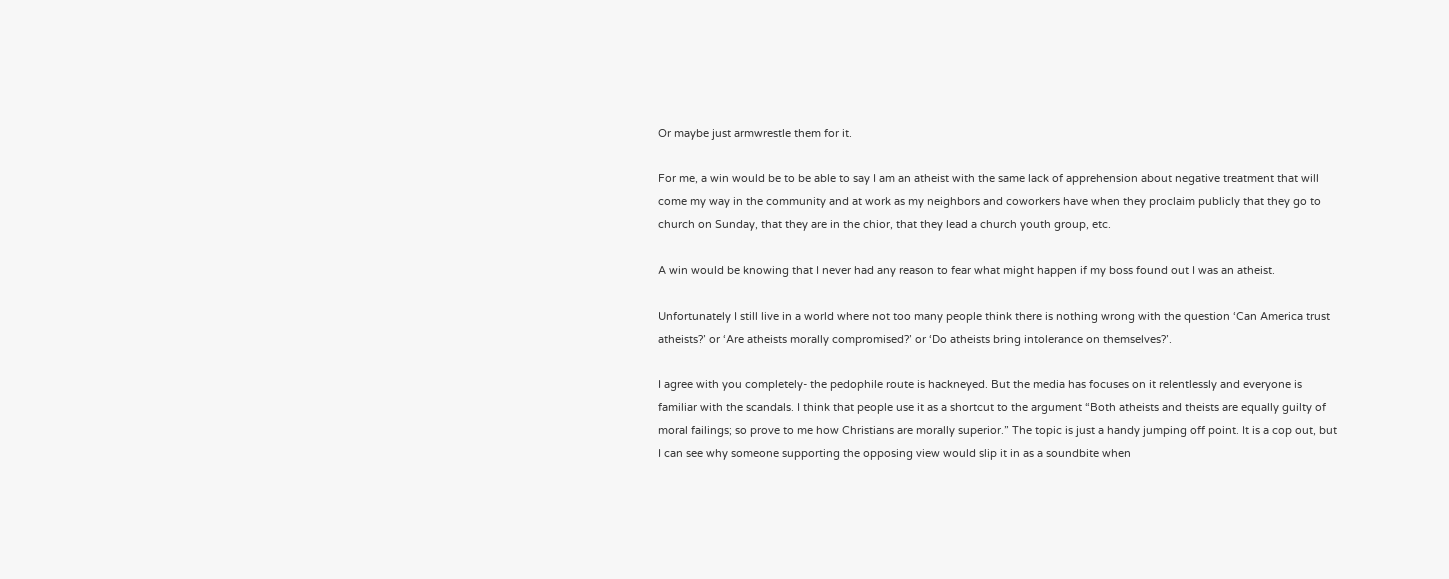Or maybe just armwrestle them for it.

For me, a win would be to be able to say I am an atheist with the same lack of apprehension about negative treatment that will come my way in the community and at work as my neighbors and coworkers have when they proclaim publicly that they go to church on Sunday, that they are in the chior, that they lead a church youth group, etc.

A win would be knowing that I never had any reason to fear what might happen if my boss found out I was an atheist.

Unfortunately I still live in a world where not too many people think there is nothing wrong with the question ‘Can America trust atheists?’ or ‘Are atheists morally compromised?’ or ‘Do atheists bring intolerance on themselves?’.

I agree with you completely- the pedophile route is hackneyed. But the media has focuses on it relentlessly and everyone is familiar with the scandals. I think that people use it as a shortcut to the argument “Both atheists and theists are equally guilty of moral failings; so prove to me how Christians are morally superior.” The topic is just a handy jumping off point. It is a cop out, but I can see why someone supporting the opposing view would slip it in as a soundbite when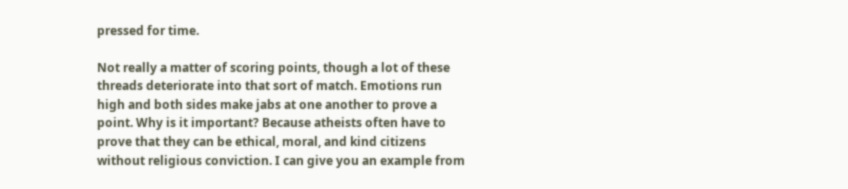pressed for time.

Not really a matter of scoring points, though a lot of these threads deteriorate into that sort of match. Emotions run high and both sides make jabs at one another to prove a point. Why is it important? Because atheists often have to prove that they can be ethical, moral, and kind citizens without religious conviction. I can give you an example from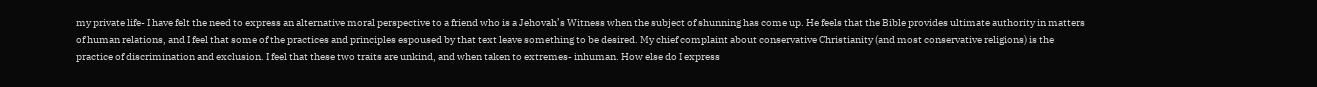my private life- I have felt the need to express an alternative moral perspective to a friend who is a Jehovah’s Witness when the subject of shunning has come up. He feels that the Bible provides ultimate authority in matters of human relations, and I feel that some of the practices and principles espoused by that text leave something to be desired. My chief complaint about conservative Christianity (and most conservative religions) is the practice of discrimination and exclusion. I feel that these two traits are unkind, and when taken to extremes- inhuman. How else do I express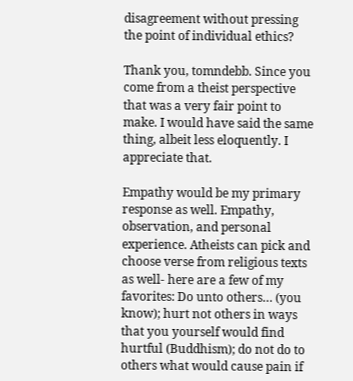disagreement without pressing the point of individual ethics?

Thank you, tomndebb. Since you come from a theist perspective that was a very fair point to make. I would have said the same thing, albeit less eloquently. I appreciate that.

Empathy would be my primary response as well. Empathy, observation, and personal experience. Atheists can pick and choose verse from religious texts as well- here are a few of my favorites: Do unto others… (you know); hurt not others in ways that you yourself would find hurtful (Buddhism); do not do to others what would cause pain if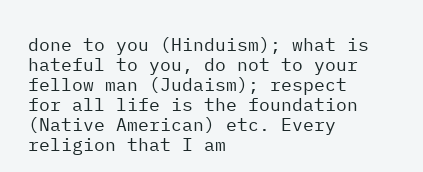done to you (Hinduism); what is hateful to you, do not to your fellow man (Judaism); respect for all life is the foundation (Native American) etc. Every religion that I am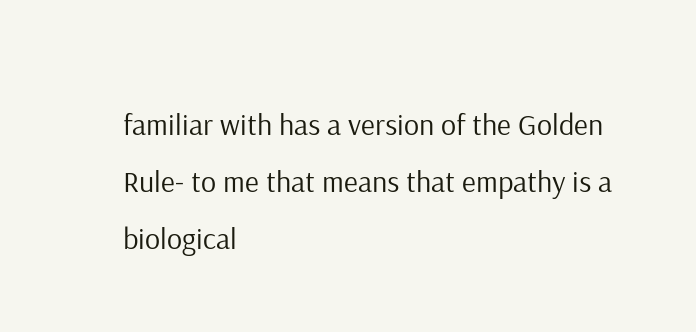familiar with has a version of the Golden Rule- to me that means that empathy is a biological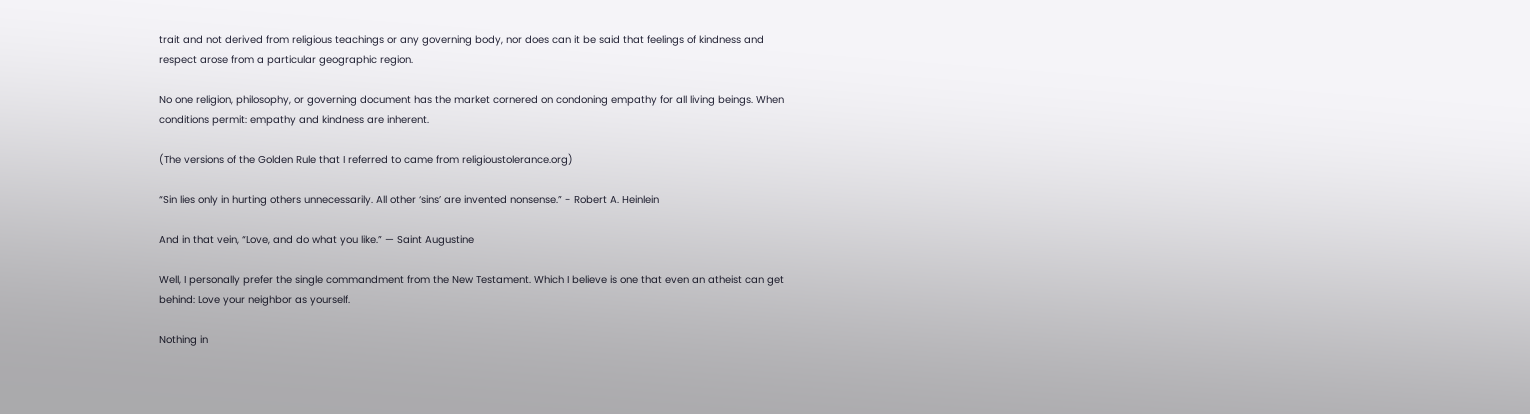trait and not derived from religious teachings or any governing body, nor does can it be said that feelings of kindness and respect arose from a particular geographic region.

No one religion, philosophy, or governing document has the market cornered on condoning empathy for all living beings. When conditions permit: empathy and kindness are inherent.

(The versions of the Golden Rule that I referred to came from religioustolerance.org)

“Sin lies only in hurting others unnecessarily. All other ‘sins’ are invented nonsense.” - Robert A. Heinlein

And in that vein, “Love, and do what you like.” — Saint Augustine

Well, I personally prefer the single commandment from the New Testament. Which I believe is one that even an atheist can get behind: Love your neighbor as yourself.

Nothing in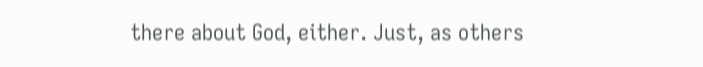there about God, either. Just, as others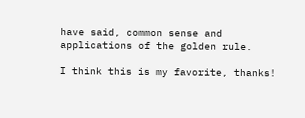have said, common sense and applications of the golden rule.

I think this is my favorite, thanks!